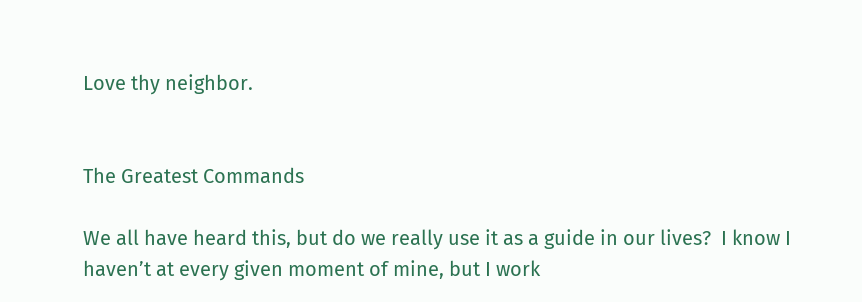Love thy neighbor.


The Greatest Commands

We all have heard this, but do we really use it as a guide in our lives?  I know I haven’t at every given moment of mine, but I work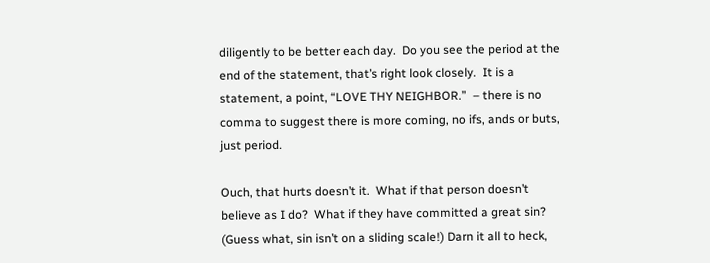diligently to be better each day.  Do you see the period at the end of the statement, that’s right look closely.  It is a statement, a point, “LOVE THY NEIGHBOR.”  – there is no comma to suggest there is more coming, no ifs, ands or buts, just period.

Ouch, that hurts doesn’t it.  What if that person doesn’t believe as I do?  What if they have committed a great sin? (Guess what, sin isn’t on a sliding scale!) Darn it all to heck,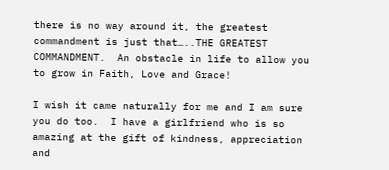there is no way around it, the greatest commandment is just that…..THE GREATEST COMMANDMENT.  An obstacle in life to allow you to grow in Faith, Love and Grace!

I wish it came naturally for me and I am sure you do too.  I have a girlfriend who is so amazing at the gift of kindness, appreciation and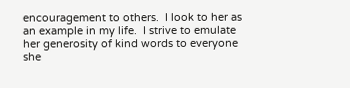encouragement to others.  I look to her as an example in my life.  I strive to emulate her generosity of kind words to everyone she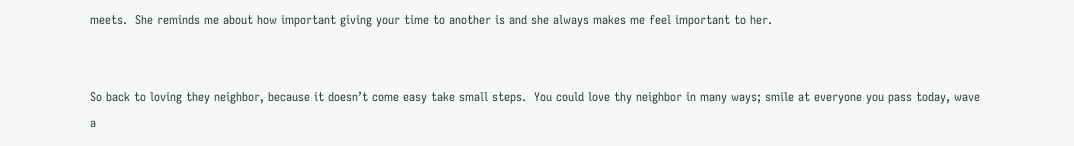meets.  She reminds me about how important giving your time to another is and she always makes me feel important to her.


So back to loving they neighbor, because it doesn’t come easy take small steps.  You could love thy neighbor in many ways; smile at everyone you pass today, wave a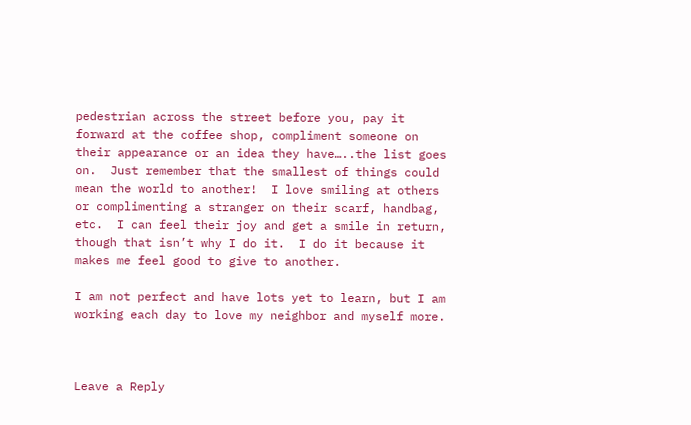pedestrian across the street before you, pay it forward at the coffee shop, compliment someone on their appearance or an idea they have…..the list goes on.  Just remember that the smallest of things could mean the world to another!  I love smiling at others or complimenting a stranger on their scarf, handbag, etc.  I can feel their joy and get a smile in return, though that isn’t why I do it.  I do it because it makes me feel good to give to another.

I am not perfect and have lots yet to learn, but I am working each day to love my neighbor and myself more.



Leave a Reply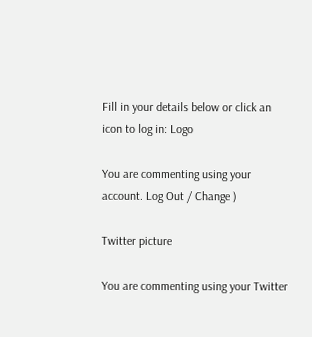Fill in your details below or click an icon to log in: Logo

You are commenting using your account. Log Out / Change )

Twitter picture

You are commenting using your Twitter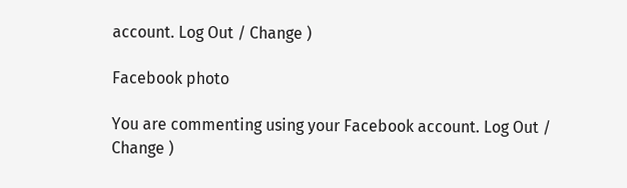account. Log Out / Change )

Facebook photo

You are commenting using your Facebook account. Log Out / Change )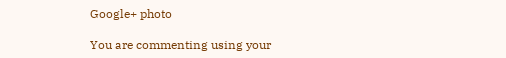Google+ photo

You are commenting using your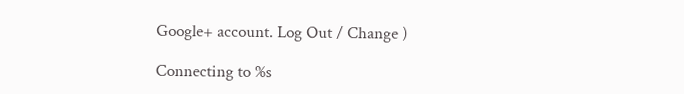Google+ account. Log Out / Change )

Connecting to %s